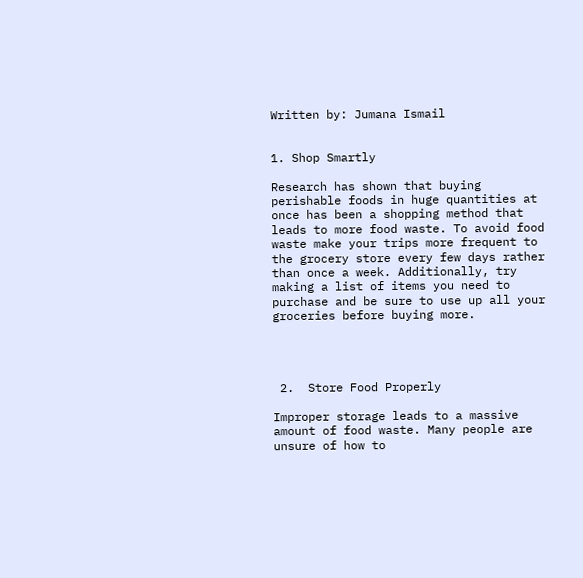Written by: Jumana Ismail


1. Shop Smartly

Research has shown that buying perishable foods in huge quantities at once has been a shopping method that leads to more food waste. To avoid food waste make your trips more frequent to the grocery store every few days rather than once a week. Additionally, try making a list of items you need to purchase and be sure to use up all your groceries before buying more.




 2.  Store Food Properly

Improper storage leads to a massive amount of food waste. Many people are unsure of how to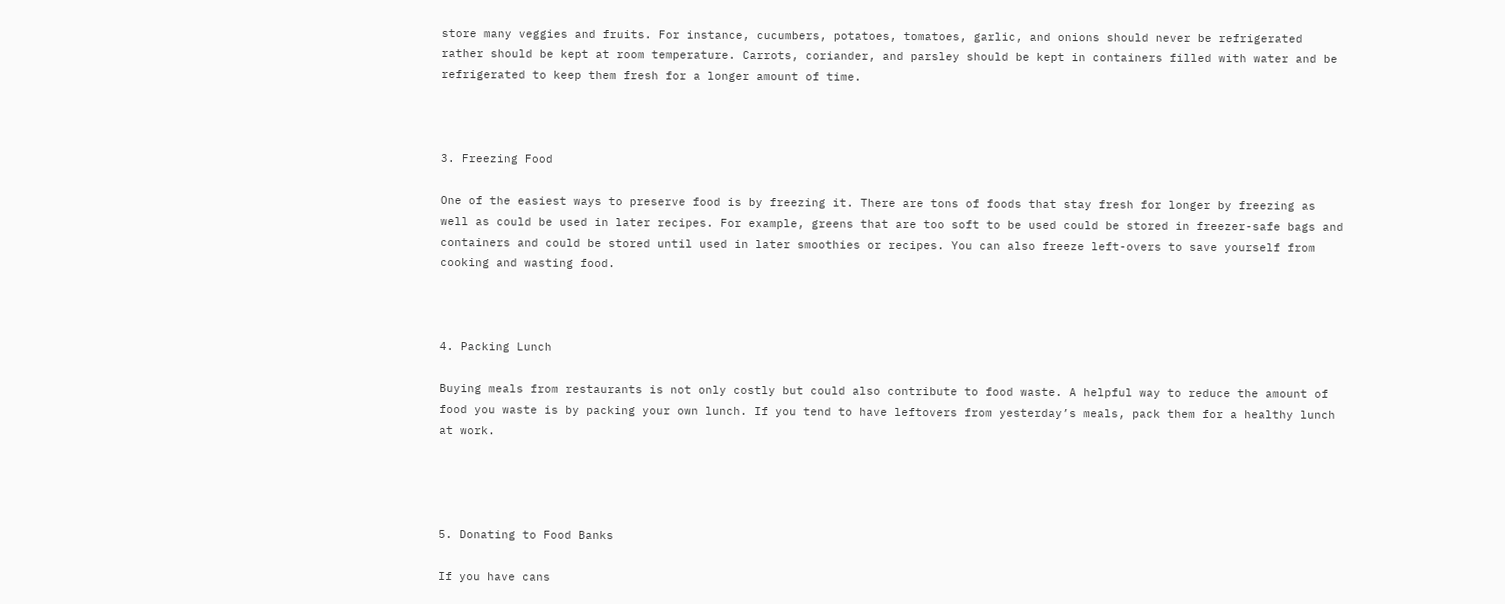store many veggies and fruits. For instance, cucumbers, potatoes, tomatoes, garlic, and onions should never be refrigerated rather should be kept at room temperature. Carrots, coriander, and parsley should be kept in containers filled with water and be refrigerated to keep them fresh for a longer amount of time.



3. Freezing Food

One of the easiest ways to preserve food is by freezing it. There are tons of foods that stay fresh for longer by freezing as well as could be used in later recipes. For example, greens that are too soft to be used could be stored in freezer-safe bags and containers and could be stored until used in later smoothies or recipes. You can also freeze left-overs to save yourself from cooking and wasting food.



4. Packing Lunch

Buying meals from restaurants is not only costly but could also contribute to food waste. A helpful way to reduce the amount of food you waste is by packing your own lunch. If you tend to have leftovers from yesterday’s meals, pack them for a healthy lunch at work.




5. Donating to Food Banks

If you have cans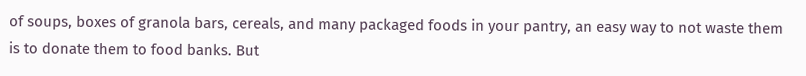of soups, boxes of granola bars, cereals, and many packaged foods in your pantry, an easy way to not waste them is to donate them to food banks. But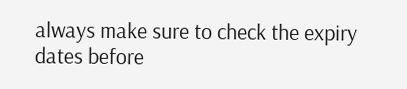always make sure to check the expiry dates before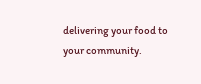delivering your food to your community.